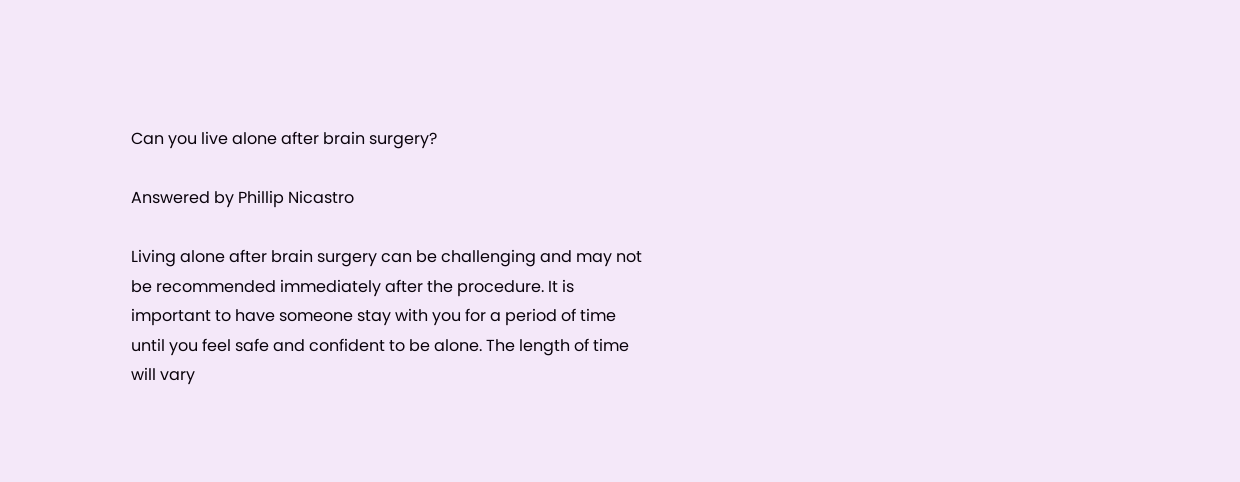Can you live alone after brain surgery?

Answered by Phillip Nicastro

Living alone after brain surgery can be challenging and may not be recommended immediately after the procedure. It is important to have someone stay with you for a period of time until you feel safe and confident to be alone. The length of time will vary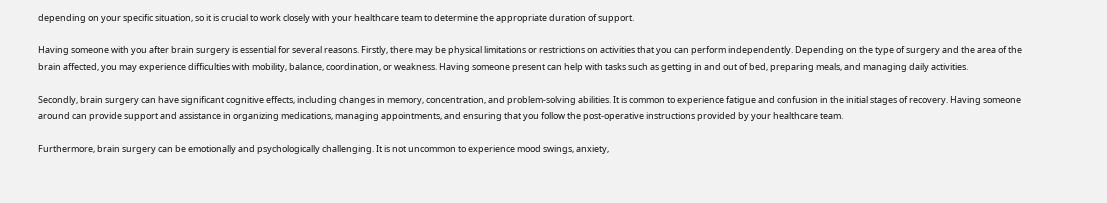depending on your specific situation, so it is crucial to work closely with your healthcare team to determine the appropriate duration of support.

Having someone with you after brain surgery is essential for several reasons. Firstly, there may be physical limitations or restrictions on activities that you can perform independently. Depending on the type of surgery and the area of the brain affected, you may experience difficulties with mobility, balance, coordination, or weakness. Having someone present can help with tasks such as getting in and out of bed, preparing meals, and managing daily activities.

Secondly, brain surgery can have significant cognitive effects, including changes in memory, concentration, and problem-solving abilities. It is common to experience fatigue and confusion in the initial stages of recovery. Having someone around can provide support and assistance in organizing medications, managing appointments, and ensuring that you follow the post-operative instructions provided by your healthcare team.

Furthermore, brain surgery can be emotionally and psychologically challenging. It is not uncommon to experience mood swings, anxiety,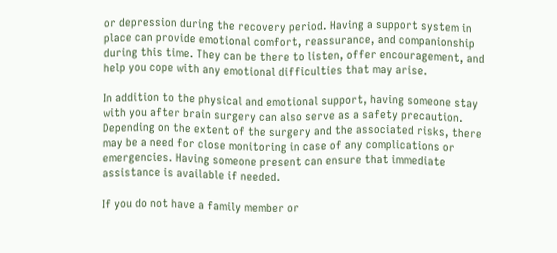or depression during the recovery period. Having a support system in place can provide emotional comfort, reassurance, and companionship during this time. They can be there to listen, offer encouragement, and help you cope with any emotional difficulties that may arise.

In addition to the physical and emotional support, having someone stay with you after brain surgery can also serve as a safety precaution. Depending on the extent of the surgery and the associated risks, there may be a need for close monitoring in case of any complications or emergencies. Having someone present can ensure that immediate assistance is available if needed.

If you do not have a family member or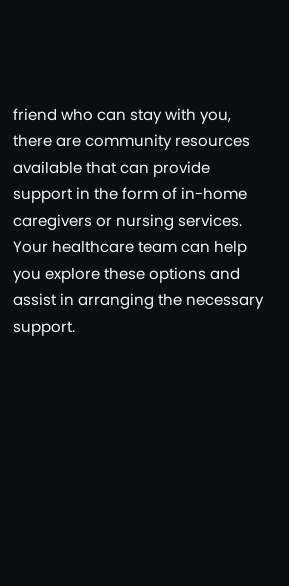friend who can stay with you, there are community resources available that can provide support in the form of in-home caregivers or nursing services. Your healthcare team can help you explore these options and assist in arranging the necessary support.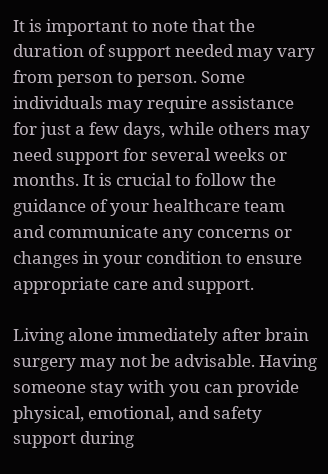It is important to note that the duration of support needed may vary from person to person. Some individuals may require assistance for just a few days, while others may need support for several weeks or months. It is crucial to follow the guidance of your healthcare team and communicate any concerns or changes in your condition to ensure appropriate care and support.

Living alone immediately after brain surgery may not be advisable. Having someone stay with you can provide physical, emotional, and safety support during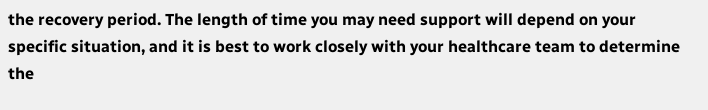the recovery period. The length of time you may need support will depend on your specific situation, and it is best to work closely with your healthcare team to determine the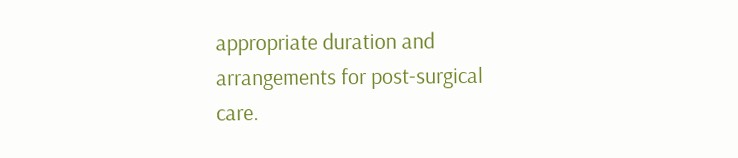appropriate duration and arrangements for post-surgical care.